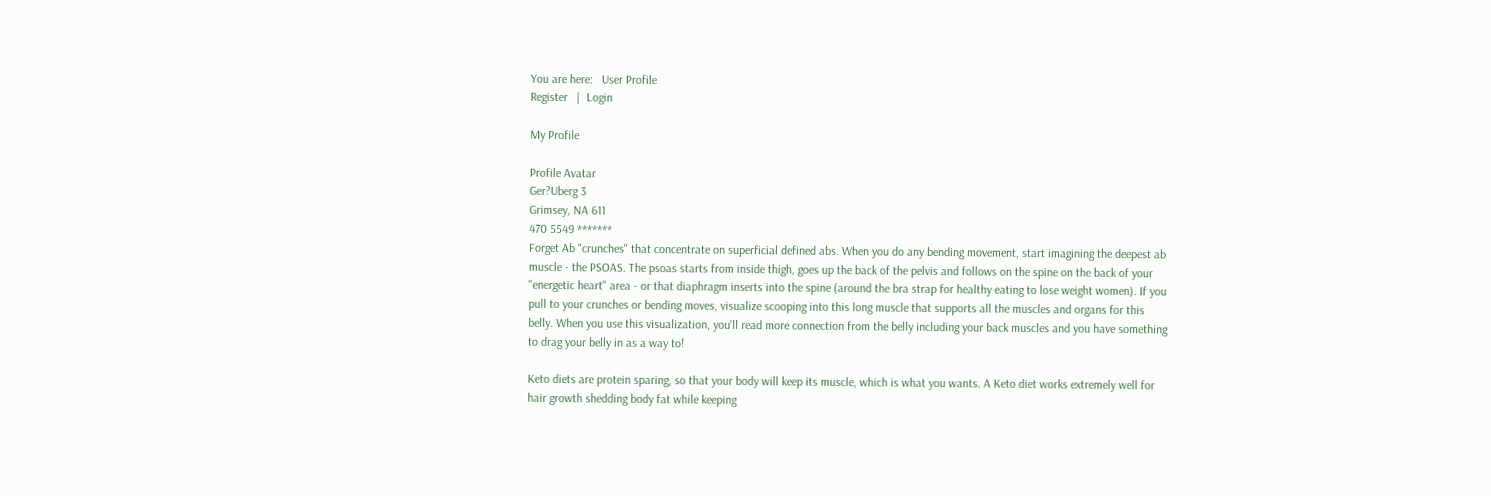You are here:   User Profile
Register   |  Login

My Profile

Profile Avatar
Ger?Uberg 3
Grimsey, NA 611
470 5549 *******
Forget Ab "crunches" that concentrate on superficial defined abs. When you do any bending movement, start imagining the deepest ab muscle - the PSOAS. The psoas starts from inside thigh, goes up the back of the pelvis and follows on the spine on the back of your "energetic heart" area - or that diaphragm inserts into the spine (around the bra strap for healthy eating to lose weight women). If you pull to your crunches or bending moves, visualize scooping into this long muscle that supports all the muscles and organs for this belly. When you use this visualization, you'll read more connection from the belly including your back muscles and you have something to drag your belly in as a way to!

Keto diets are protein sparing, so that your body will keep its muscle, which is what you wants. A Keto diet works extremely well for hair growth shedding body fat while keeping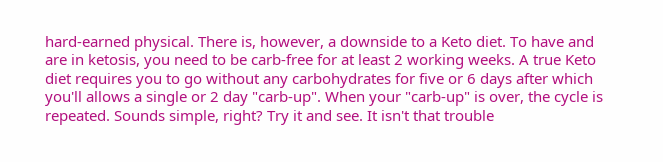hard-earned physical. There is, however, a downside to a Keto diet. To have and are in ketosis, you need to be carb-free for at least 2 working weeks. A true Keto diet requires you to go without any carbohydrates for five or 6 days after which you'll allows a single or 2 day "carb-up". When your "carb-up" is over, the cycle is repeated. Sounds simple, right? Try it and see. It isn't that trouble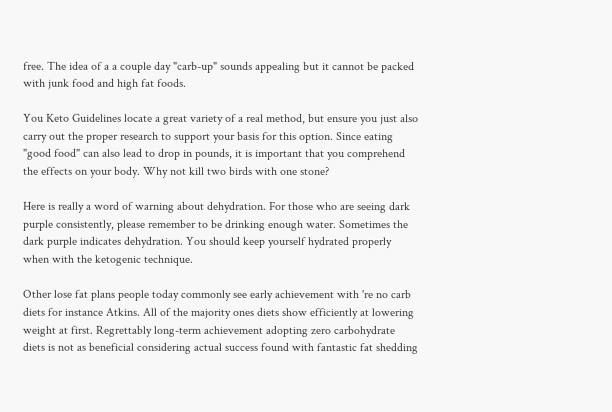free. The idea of a a couple day "carb-up" sounds appealing but it cannot be packed with junk food and high fat foods.

You Keto Guidelines locate a great variety of a real method, but ensure you just also carry out the proper research to support your basis for this option. Since eating "good food" can also lead to drop in pounds, it is important that you comprehend the effects on your body. Why not kill two birds with one stone?

Here is really a word of warning about dehydration. For those who are seeing dark purple consistently, please remember to be drinking enough water. Sometimes the dark purple indicates dehydration. You should keep yourself hydrated properly when with the ketogenic technique.

Other lose fat plans people today commonly see early achievement with 're no carb diets for instance Atkins. All of the majority ones diets show efficiently at lowering weight at first. Regrettably long-term achievement adopting zero carbohydrate diets is not as beneficial considering actual success found with fantastic fat shedding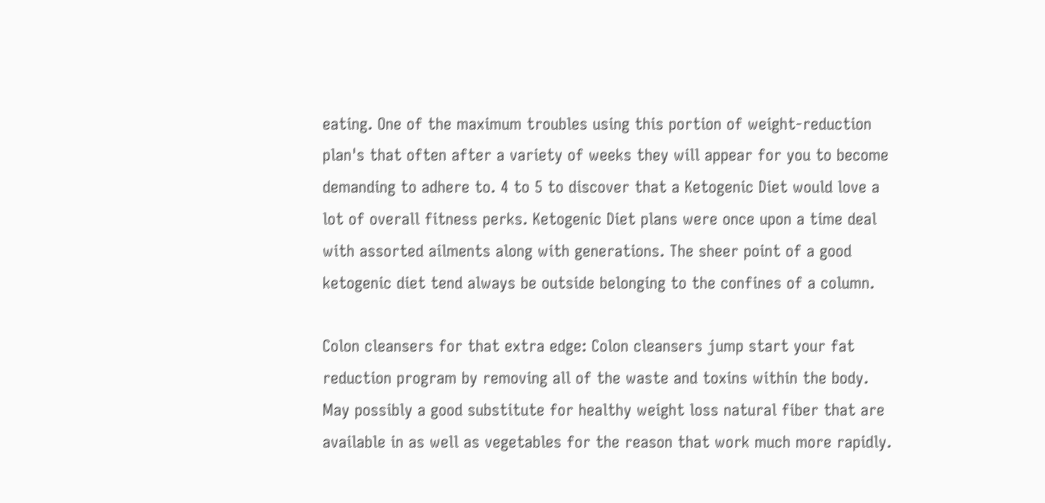eating. One of the maximum troubles using this portion of weight-reduction plan's that often after a variety of weeks they will appear for you to become demanding to adhere to. 4 to 5 to discover that a Ketogenic Diet would love a lot of overall fitness perks. Ketogenic Diet plans were once upon a time deal with assorted ailments along with generations. The sheer point of a good ketogenic diet tend always be outside belonging to the confines of a column.

Colon cleansers for that extra edge: Colon cleansers jump start your fat reduction program by removing all of the waste and toxins within the body. May possibly a good substitute for healthy weight loss natural fiber that are available in as well as vegetables for the reason that work much more rapidly.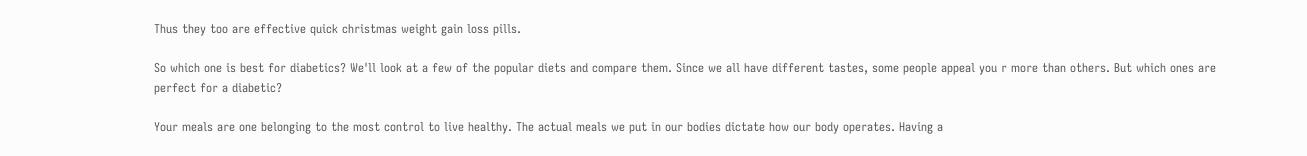Thus they too are effective quick christmas weight gain loss pills.

So which one is best for diabetics? We'll look at a few of the popular diets and compare them. Since we all have different tastes, some people appeal you r more than others. But which ones are perfect for a diabetic?

Your meals are one belonging to the most control to live healthy. The actual meals we put in our bodies dictate how our body operates. Having a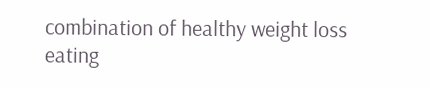combination of healthy weight loss eating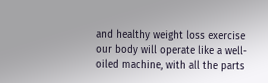and healthy weight loss exercise our body will operate like a well-oiled machine, with all the parts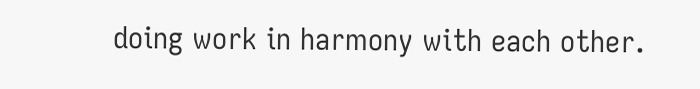doing work in harmony with each other.